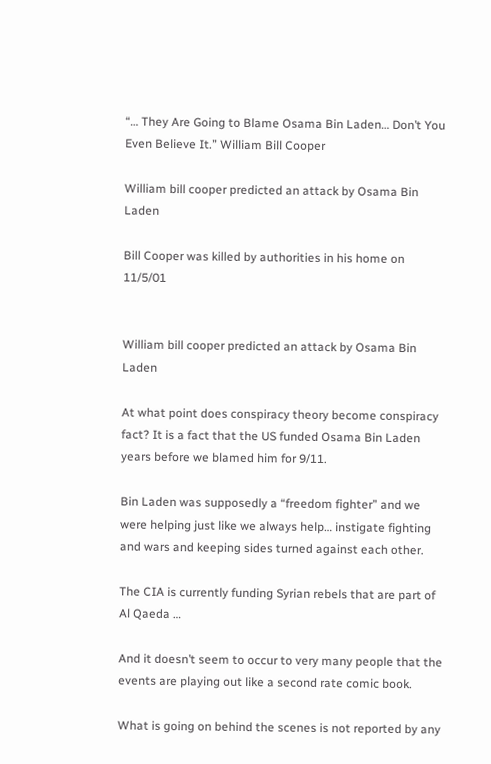“… They Are Going to Blame Osama Bin Laden… Don’t You Even Believe It.” William Bill Cooper

William bill cooper predicted an attack by Osama Bin Laden

Bill Cooper was killed by authorities in his home on 11/5/01


William bill cooper predicted an attack by Osama Bin Laden

At what point does conspiracy theory become conspiracy fact? It is a fact that the US funded Osama Bin Laden years before we blamed him for 9/11.

Bin Laden was supposedly a “freedom fighter” and we were helping just like we always help… instigate fighting and wars and keeping sides turned against each other.

The CIA is currently funding Syrian rebels that are part of Al Qaeda …

And it doesn’t seem to occur to very many people that the events are playing out like a second rate comic book.

What is going on behind the scenes is not reported by any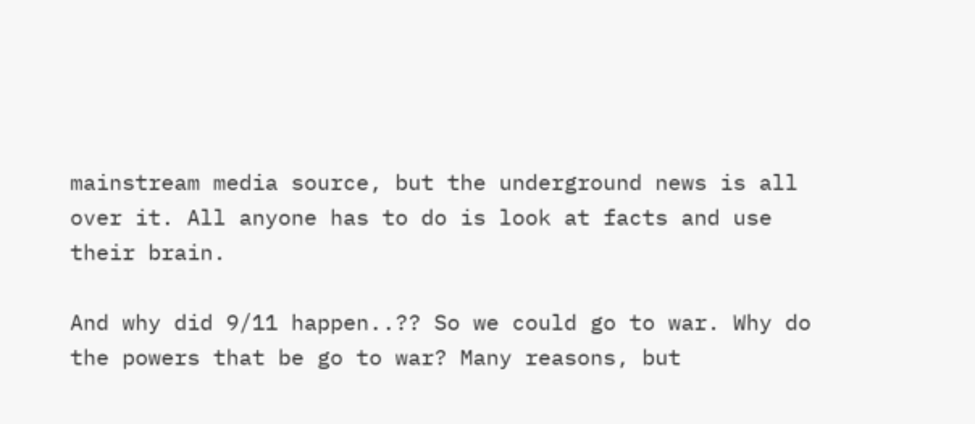mainstream media source, but the underground news is all over it. All anyone has to do is look at facts and use their brain.

And why did 9/11 happen..?? So we could go to war. Why do the powers that be go to war? Many reasons, but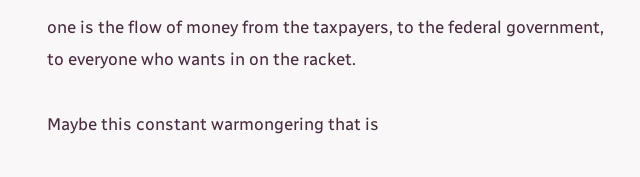one is the flow of money from the taxpayers, to the federal government, to everyone who wants in on the racket.

Maybe this constant warmongering that is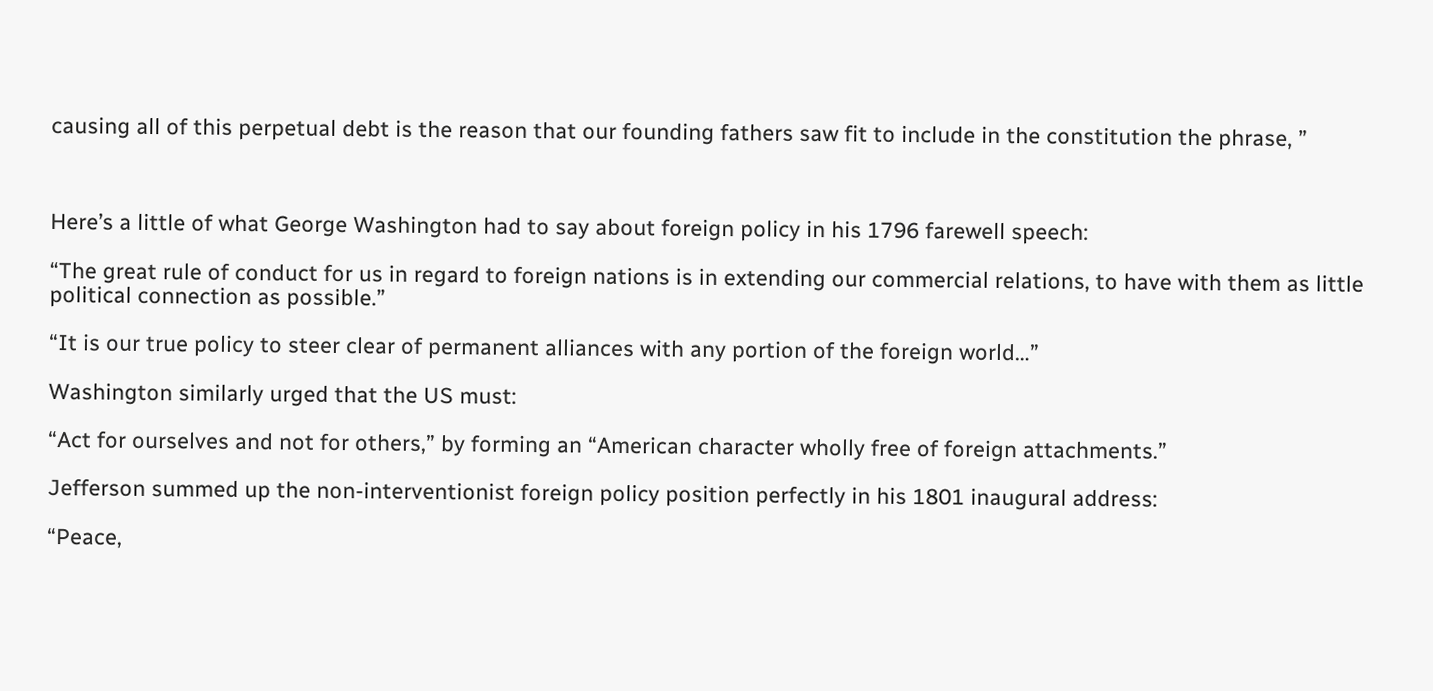causing all of this perpetual debt is the reason that our founding fathers saw fit to include in the constitution the phrase, ”



Here’s a little of what George Washington had to say about foreign policy in his 1796 farewell speech:

“The great rule of conduct for us in regard to foreign nations is in extending our commercial relations, to have with them as little political connection as possible.”

“It is our true policy to steer clear of permanent alliances with any portion of the foreign world…”

Washington similarly urged that the US must:

“Act for ourselves and not for others,” by forming an “American character wholly free of foreign attachments.”

Jefferson summed up the non-interventionist foreign policy position perfectly in his 1801 inaugural address:

“Peace,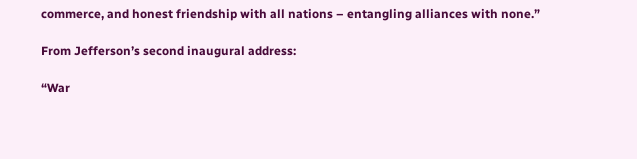commerce, and honest friendship with all nations – entangling alliances with none.”

From Jefferson’s second inaugural address:

“War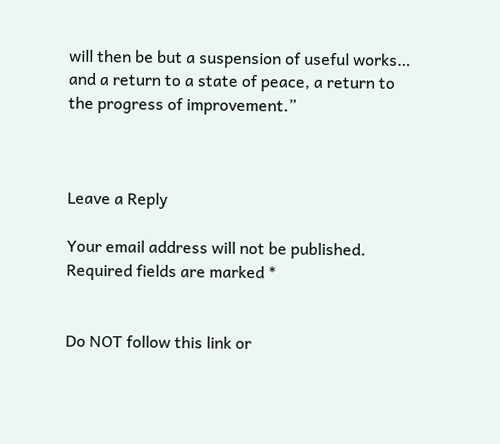will then be but a suspension of useful works… and a return to a state of peace, a return to the progress of improvement.”



Leave a Reply

Your email address will not be published. Required fields are marked *


Do NOT follow this link or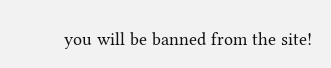you will be banned from the site!